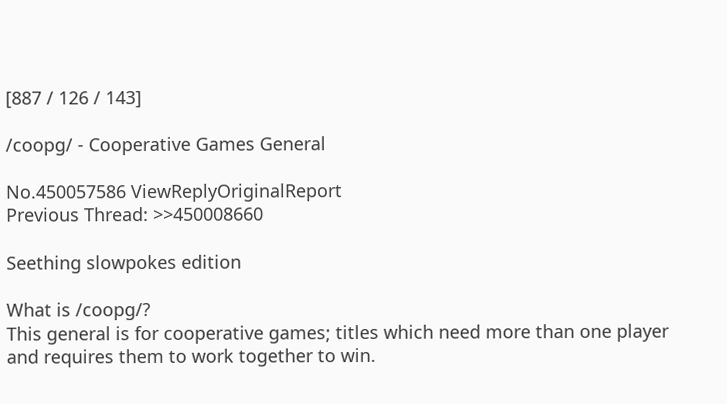[887 / 126 / 143]

/coopg/ - Cooperative Games General

No.450057586 ViewReplyOriginalReport
Previous Thread: >>450008660

Seething slowpokes edition

What is /coopg/?
This general is for cooperative games; titles which need more than one player and requires them to work together to win.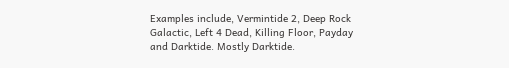Examples include, Vermintide 2, Deep Rock Galactic, Left 4 Dead, Killing Floor, Payday and Darktide. Mostly Darktide.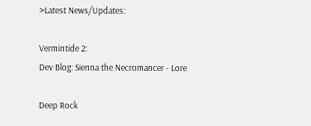>Latest News/Updates:

Vermintide 2:
Dev Blog: Sienna the Necromancer - Lore

Deep Rock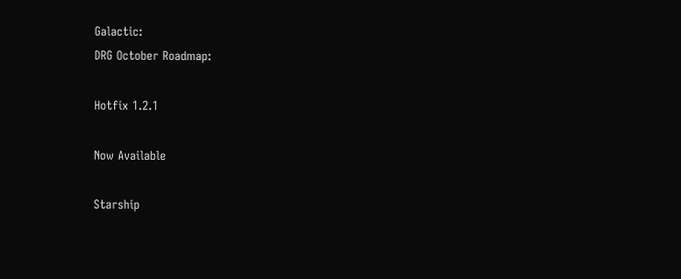Galactic:
DRG October Roadmap:

Hotfix 1.2.1

Now Available

Starship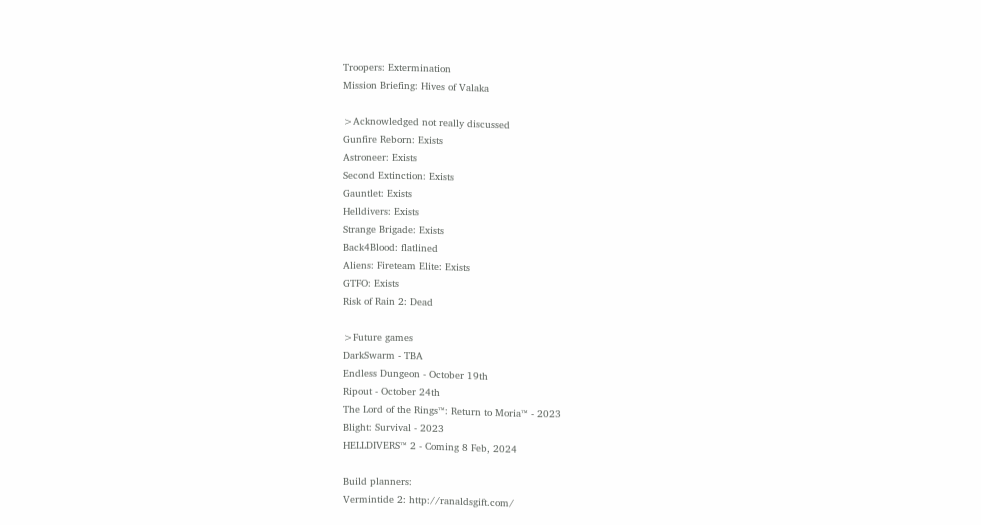Troopers: Extermination
Mission Briefing: Hives of Valaka

>Acknowledged not really discussed
Gunfire Reborn: Exists
Astroneer: Exists
Second Extinction: Exists
Gauntlet: Exists
Helldivers: Exists
Strange Brigade: Exists
Back4Blood: flatlined
Aliens: Fireteam Elite: Exists
GTFO: Exists
Risk of Rain 2: Dead

>Future games
DarkSwarm - TBA
Endless Dungeon - October 19th
Ripout - October 24th
The Lord of the Rings™: Return to Moria™ - 2023
Blight: Survival - 2023
HELLDIVERS™ 2 - Coming 8 Feb, 2024

Build planners:
Vermintide 2: http://ranaldsgift.com/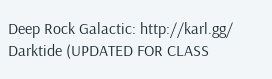Deep Rock Galactic: http://karl.gg/
Darktide (UPDATED FOR CLASS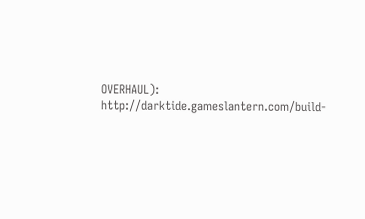OVERHAUL): http://darktide.gameslantern.com/build-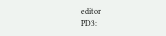editor
PD3: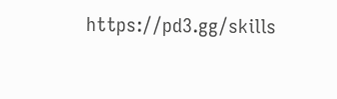https://pd3.gg/skills